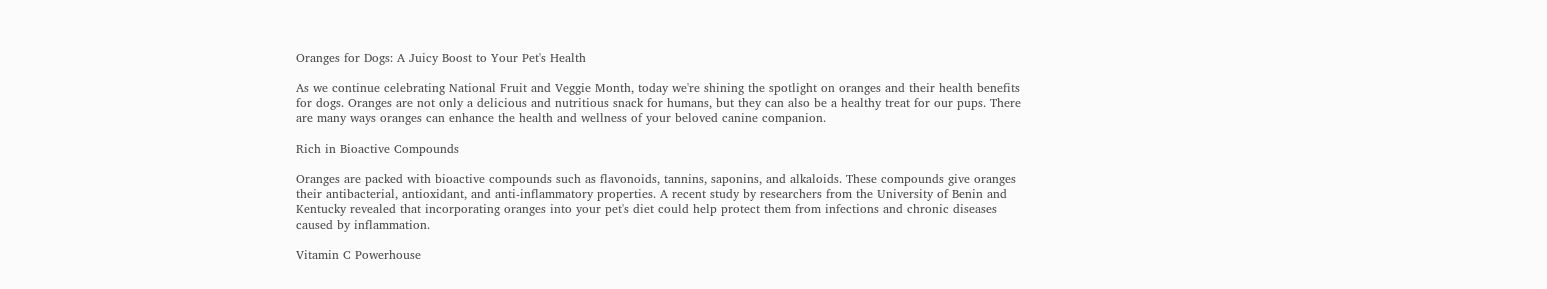Oranges for Dogs: A Juicy Boost to Your Pet's Health

As we continue celebrating National Fruit and Veggie Month, today we're shining the spotlight on oranges and their health benefits for dogs. Oranges are not only a delicious and nutritious snack for humans, but they can also be a healthy treat for our pups. There are many ways oranges can enhance the health and wellness of your beloved canine companion.

Rich in Bioactive Compounds

Oranges are packed with bioactive compounds such as flavonoids, tannins, saponins, and alkaloids. These compounds give oranges their antibacterial, antioxidant, and anti-inflammatory properties. A recent study by researchers from the University of Benin and Kentucky revealed that incorporating oranges into your pet's diet could help protect them from infections and chronic diseases caused by inflammation.

Vitamin C Powerhouse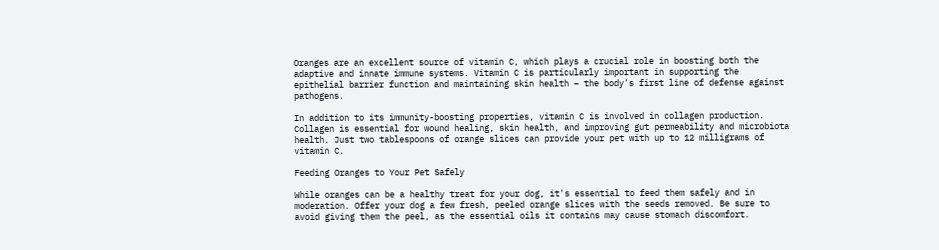Oranges are an excellent source of vitamin C, which plays a crucial role in boosting both the adaptive and innate immune systems. Vitamin C is particularly important in supporting the epithelial barrier function and maintaining skin health – the body's first line of defense against pathogens.

In addition to its immunity-boosting properties, vitamin C is involved in collagen production. Collagen is essential for wound healing, skin health, and improving gut permeability and microbiota health. Just two tablespoons of orange slices can provide your pet with up to 12 milligrams of vitamin C.

Feeding Oranges to Your Pet Safely

While oranges can be a healthy treat for your dog, it's essential to feed them safely and in moderation. Offer your dog a few fresh, peeled orange slices with the seeds removed. Be sure to avoid giving them the peel, as the essential oils it contains may cause stomach discomfort.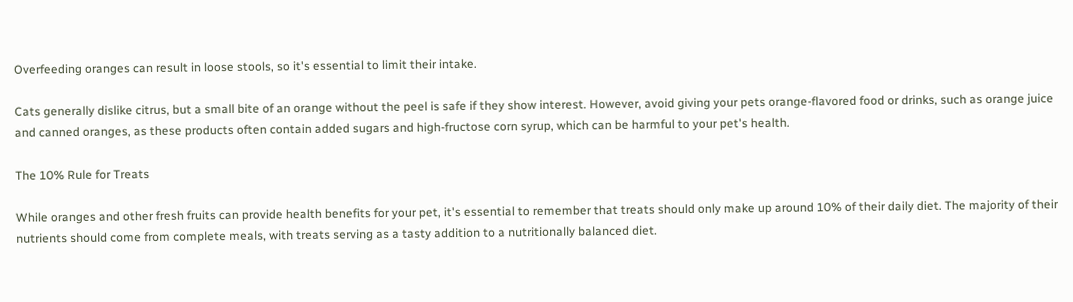Overfeeding oranges can result in loose stools, so it's essential to limit their intake.

Cats generally dislike citrus, but a small bite of an orange without the peel is safe if they show interest. However, avoid giving your pets orange-flavored food or drinks, such as orange juice and canned oranges, as these products often contain added sugars and high-fructose corn syrup, which can be harmful to your pet's health.

The 10% Rule for Treats

While oranges and other fresh fruits can provide health benefits for your pet, it's essential to remember that treats should only make up around 10% of their daily diet. The majority of their nutrients should come from complete meals, with treats serving as a tasty addition to a nutritionally balanced diet.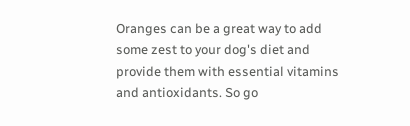Oranges can be a great way to add some zest to your dog's diet and provide them with essential vitamins and antioxidants. So go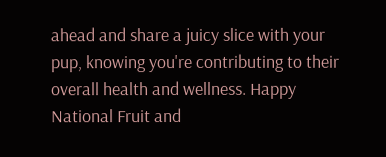ahead and share a juicy slice with your pup, knowing you're contributing to their overall health and wellness. Happy National Fruit and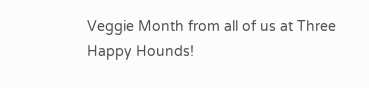Veggie Month from all of us at Three Happy Hounds!